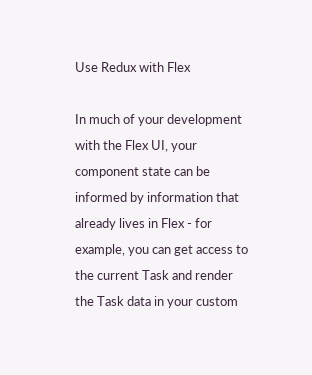Use Redux with Flex

In much of your development with the Flex UI, your component state can be informed by information that already lives in Flex - for example, you can get access to the current Task and render the Task data in your custom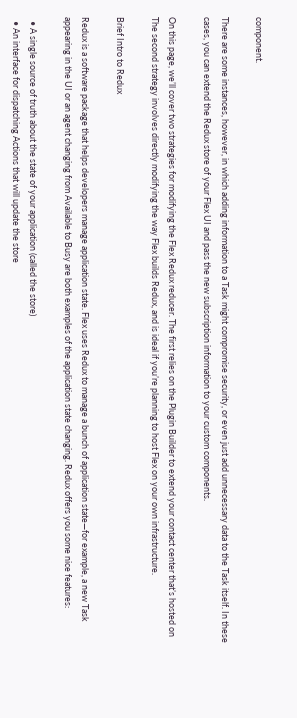component.

There are some instances, however, in which adding information to a Task might compromise security, or even just add unnecessary data to the Task itself. In these cases, you can extend the Redux store of your Flex UI and pass the new subscription information to your custom components.

On this page, we’ll cover two strategies for modifying the Flex Redux reducer. The first relies on the Plugin Builder to extend your contact center that’s hosted on The second strategy involves directly modifying the way Flex builds Redux, and is ideal if you’re planning to host Flex on your own infrastructure.

Brief Intro to Redux

Redux is a software package that helps developers manage application state. Flex uses Redux to manage a bunch of application state—for example, a new Task appearing in the UI or an agent changing from Available to Busy are both examples of the application state changing. Redux offers you some nice features:

  • A single source of truth about the state of your application (called the store)
  • An interface for dispatching Actions that will update the store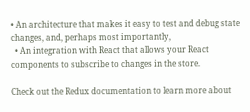• An architecture that makes it easy to test and debug state changes, and, perhaps most importantly,
  • An integration with React that allows your React components to subscribe to changes in the store.

Check out the Redux documentation to learn more about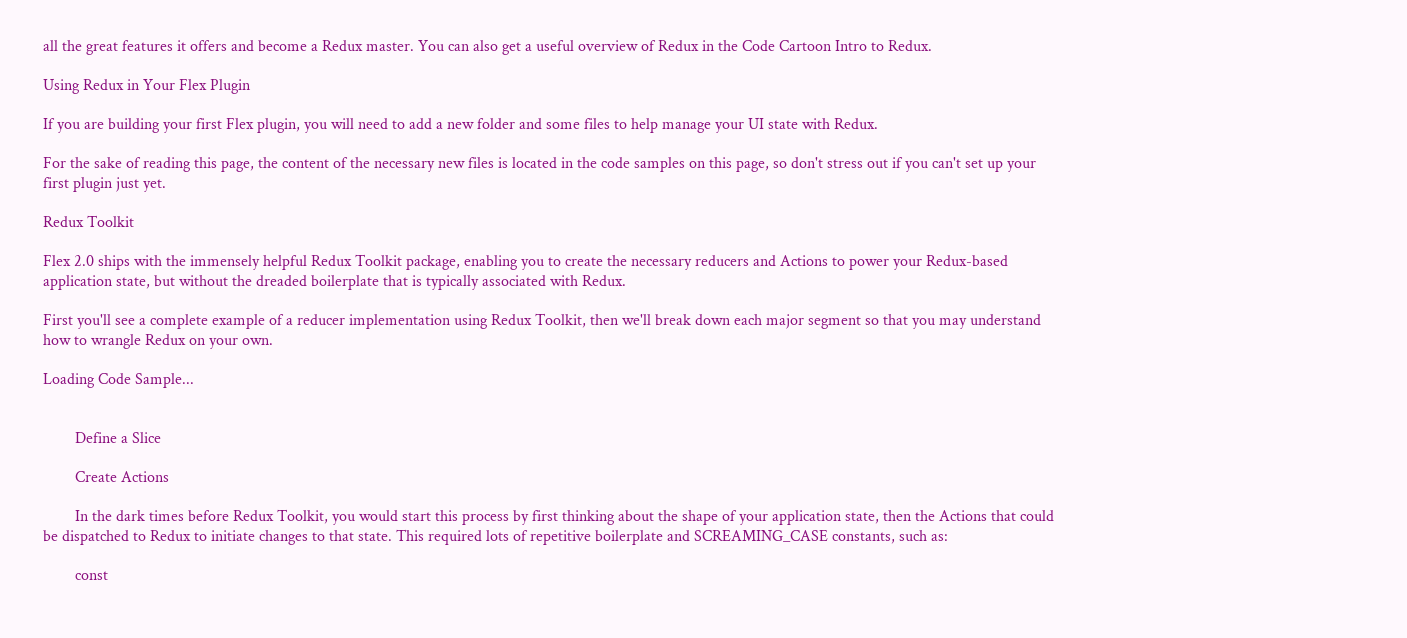all the great features it offers and become a Redux master. You can also get a useful overview of Redux in the Code Cartoon Intro to Redux.

Using Redux in Your Flex Plugin

If you are building your first Flex plugin, you will need to add a new folder and some files to help manage your UI state with Redux.

For the sake of reading this page, the content of the necessary new files is located in the code samples on this page, so don't stress out if you can't set up your first plugin just yet.

Redux Toolkit

Flex 2.0 ships with the immensely helpful Redux Toolkit package, enabling you to create the necessary reducers and Actions to power your Redux-based application state, but without the dreaded boilerplate that is typically associated with Redux.

First you'll see a complete example of a reducer implementation using Redux Toolkit, then we'll break down each major segment so that you may understand how to wrangle Redux on your own.

Loading Code Sample...


        Define a Slice

        Create Actions

        In the dark times before Redux Toolkit, you would start this process by first thinking about the shape of your application state, then the Actions that could be dispatched to Redux to initiate changes to that state. This required lots of repetitive boilerplate and SCREAMING_CASE constants, such as:

        const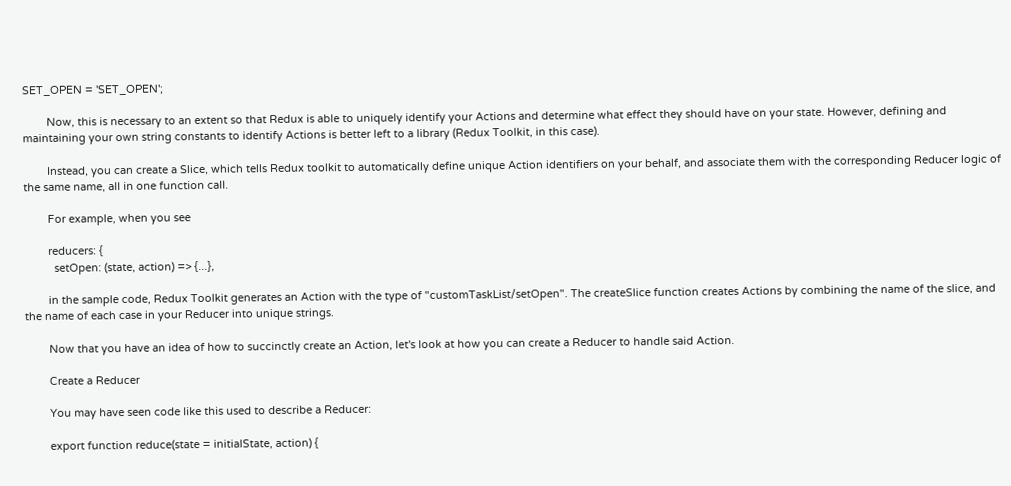SET_OPEN = 'SET_OPEN';

        Now, this is necessary to an extent so that Redux is able to uniquely identify your Actions and determine what effect they should have on your state. However, defining and maintaining your own string constants to identify Actions is better left to a library (Redux Toolkit, in this case).

        Instead, you can create a Slice, which tells Redux toolkit to automatically define unique Action identifiers on your behalf, and associate them with the corresponding Reducer logic of the same name, all in one function call.

        For example, when you see

        reducers: {
          setOpen: (state, action) => {...},

        in the sample code, Redux Toolkit generates an Action with the type of "customTaskList/setOpen". The createSlice function creates Actions by combining the name of the slice, and the name of each case in your Reducer into unique strings.

        Now that you have an idea of how to succinctly create an Action, let's look at how you can create a Reducer to handle said Action.

        Create a Reducer

        You may have seen code like this used to describe a Reducer:

        export function reduce(state = initialState, action) {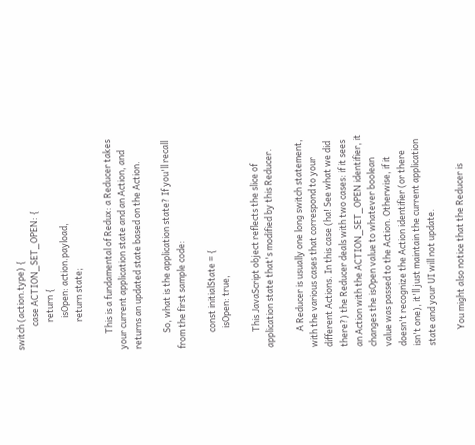switch (action.type) {
            case ACTION_SET_OPEN: {
              return {
                isOpen: action.payload,
              return state;

        This is a fundamental of Redux: a Reducer takes your current application state and an Action, and returns an updated state based on the Action.

        So, what is the application state? If you'll recall from the first sample code:

        const initialState = {
          isOpen: true,

        This JavaScript object reflects the slice of application state that's modified by this Reducer.

        A Reducer is usually one long switch statement, with the various cases that correspond to your different Actions. In this case (ha! See what we did there?) the Reducer deals with two cases: if it sees an Action with the ACTION_SET_OPEN identifier, it changes the isOpen value to whatever boolean value was passed to the Action. Otherwise, if it doesn't recognize the Action identifier (or there isn't one), it'll just maintain the current application state and your UI will not update.

        You might also notice that the Reducer is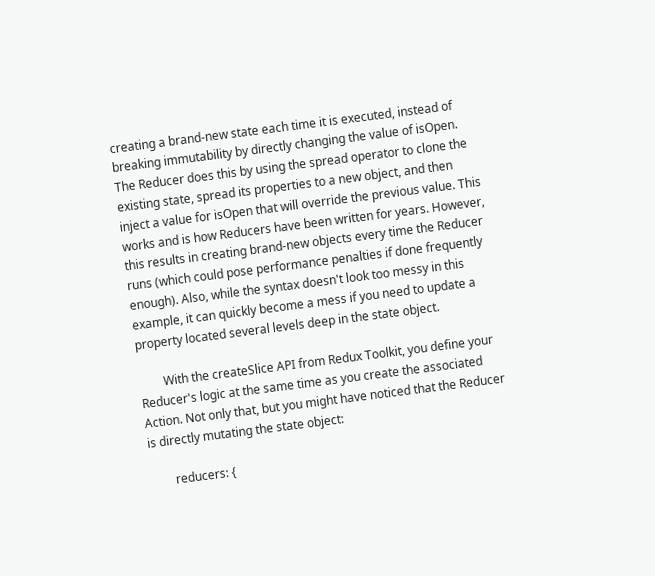creating a brand-new state each time it is executed, instead of breaking immutability by directly changing the value of isOpen. The Reducer does this by using the spread operator to clone the existing state, spread its properties to a new object, and then inject a value for isOpen that will override the previous value. This works and is how Reducers have been written for years. However, this results in creating brand-new objects every time the Reducer runs (which could pose performance penalties if done frequently enough). Also, while the syntax doesn't look too messy in this example, it can quickly become a mess if you need to update a property located several levels deep in the state object.

        With the createSlice API from Redux Toolkit, you define your Reducer's logic at the same time as you create the associated Action. Not only that, but you might have noticed that the Reducer is directly mutating the state object:

        reducers: {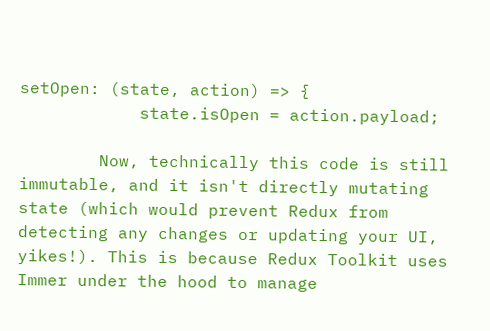setOpen: (state, action) => {
            state.isOpen = action.payload;

        Now, technically this code is still immutable, and it isn't directly mutating state (which would prevent Redux from detecting any changes or updating your UI, yikes!). This is because Redux Toolkit uses Immer under the hood to manage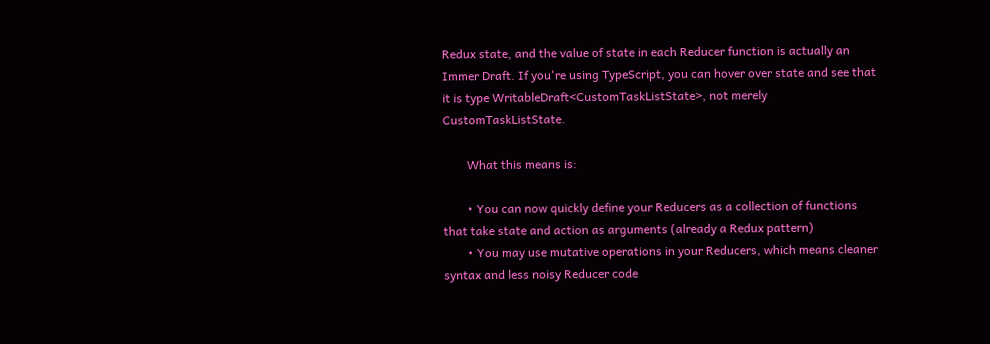Redux state, and the value of state in each Reducer function is actually an Immer Draft. If you're using TypeScript, you can hover over state and see that it is type WritableDraft<CustomTaskListState>, not merely CustomTaskListState.

        What this means is:

        • You can now quickly define your Reducers as a collection of functions that take state and action as arguments (already a Redux pattern)
        • You may use mutative operations in your Reducers, which means cleaner syntax and less noisy Reducer code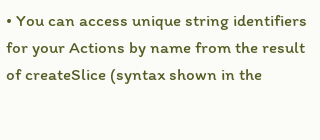• You can access unique string identifiers for your Actions by name from the result of createSlice (syntax shown in the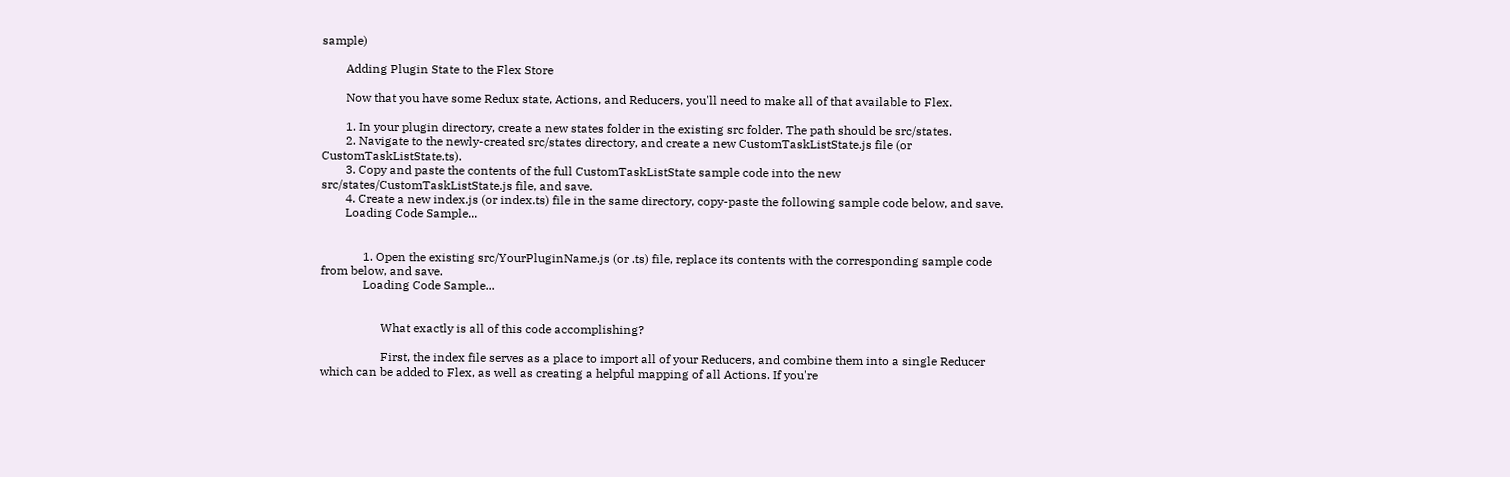sample)

        Adding Plugin State to the Flex Store

        Now that you have some Redux state, Actions, and Reducers, you'll need to make all of that available to Flex.

        1. In your plugin directory, create a new states folder in the existing src folder. The path should be src/states.
        2. Navigate to the newly-created src/states directory, and create a new CustomTaskListState.js file (or CustomTaskListState.ts).
        3. Copy and paste the contents of the full CustomTaskListState sample code into the new src/states/CustomTaskListState.js file, and save.
        4. Create a new index.js (or index.ts) file in the same directory, copy-paste the following sample code below, and save.
        Loading Code Sample...


              1. Open the existing src/YourPluginName.js (or .ts) file, replace its contents with the corresponding sample code from below, and save.
              Loading Code Sample...


                    What exactly is all of this code accomplishing?

                    First, the index file serves as a place to import all of your Reducers, and combine them into a single Reducer which can be added to Flex, as well as creating a helpful mapping of all Actions. If you're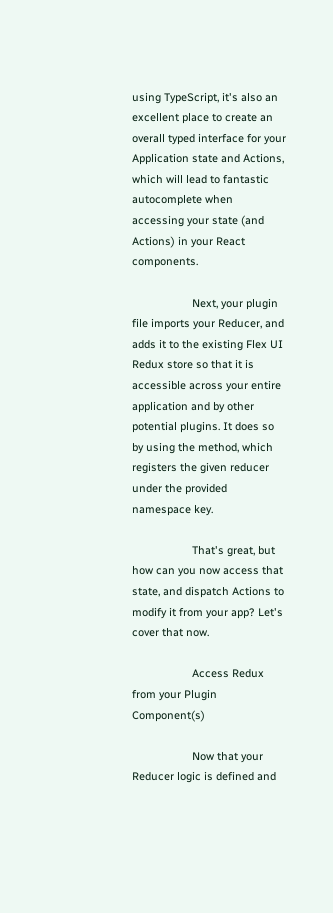using TypeScript, it's also an excellent place to create an overall typed interface for your Application state and Actions, which will lead to fantastic autocomplete when accessing your state (and Actions) in your React components.

                    Next, your plugin file imports your Reducer, and adds it to the existing Flex UI Redux store so that it is accessible across your entire application and by other potential plugins. It does so by using the method, which registers the given reducer under the provided namespace key.

                    That's great, but how can you now access that state, and dispatch Actions to modify it from your app? Let's cover that now.

                    Access Redux from your Plugin Component(s)

                    Now that your Reducer logic is defined and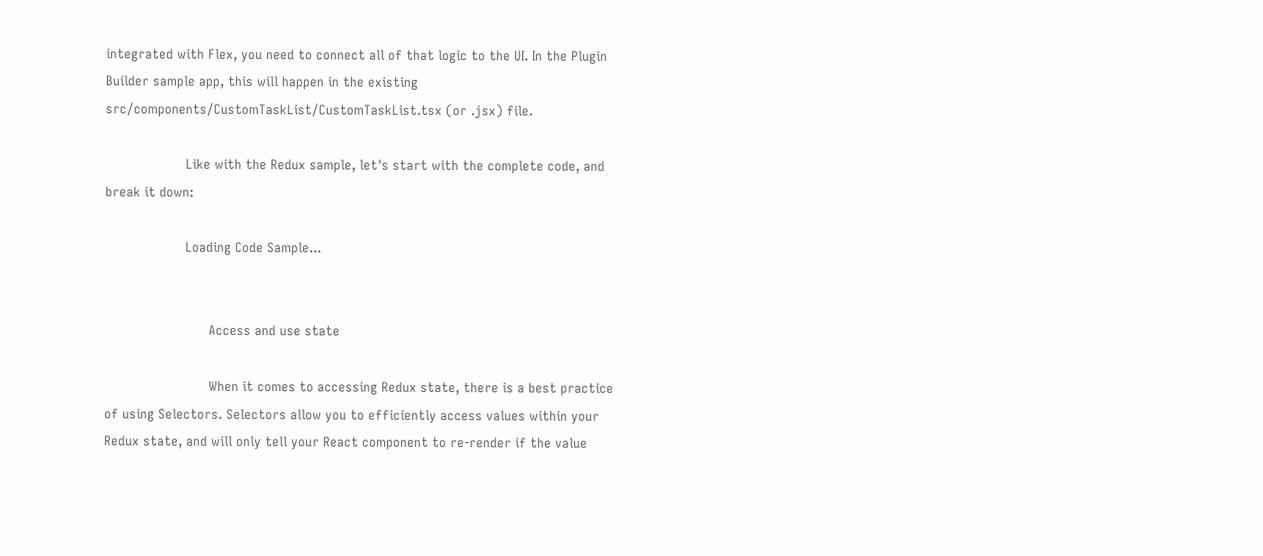integrated with Flex, you need to connect all of that logic to the UI. In the Plugin Builder sample app, this will happen in the existing src/components/CustomTaskList/CustomTaskList.tsx (or .jsx) file.

                    Like with the Redux sample, let's start with the complete code, and break it down:

                    Loading Code Sample...


                          Access and use state

                          When it comes to accessing Redux state, there is a best practice of using Selectors. Selectors allow you to efficiently access values within your Redux state, and will only tell your React component to re-render if the value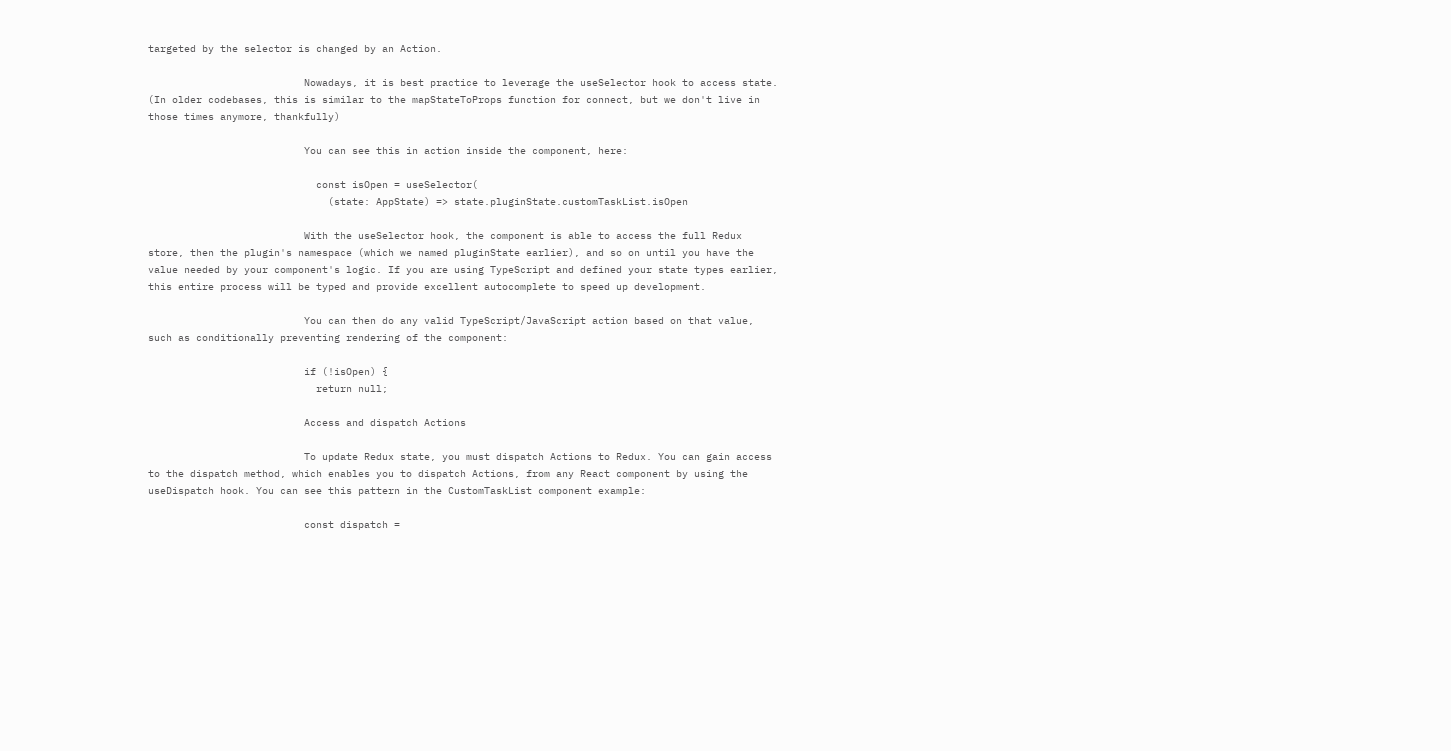targeted by the selector is changed by an Action.

                          Nowadays, it is best practice to leverage the useSelector hook to access state. (In older codebases, this is similar to the mapStateToProps function for connect, but we don't live in those times anymore, thankfully)

                          You can see this in action inside the component, here:

                            const isOpen = useSelector(
                              (state: AppState) => state.pluginState.customTaskList.isOpen

                          With the useSelector hook, the component is able to access the full Redux store, then the plugin's namespace (which we named pluginState earlier), and so on until you have the value needed by your component's logic. If you are using TypeScript and defined your state types earlier, this entire process will be typed and provide excellent autocomplete to speed up development.

                          You can then do any valid TypeScript/JavaScript action based on that value, such as conditionally preventing rendering of the component:

                          if (!isOpen) {
                            return null;

                          Access and dispatch Actions

                          To update Redux state, you must dispatch Actions to Redux. You can gain access to the dispatch method, which enables you to dispatch Actions, from any React component by using the useDispatch hook. You can see this pattern in the CustomTaskList component example:

                          const dispatch =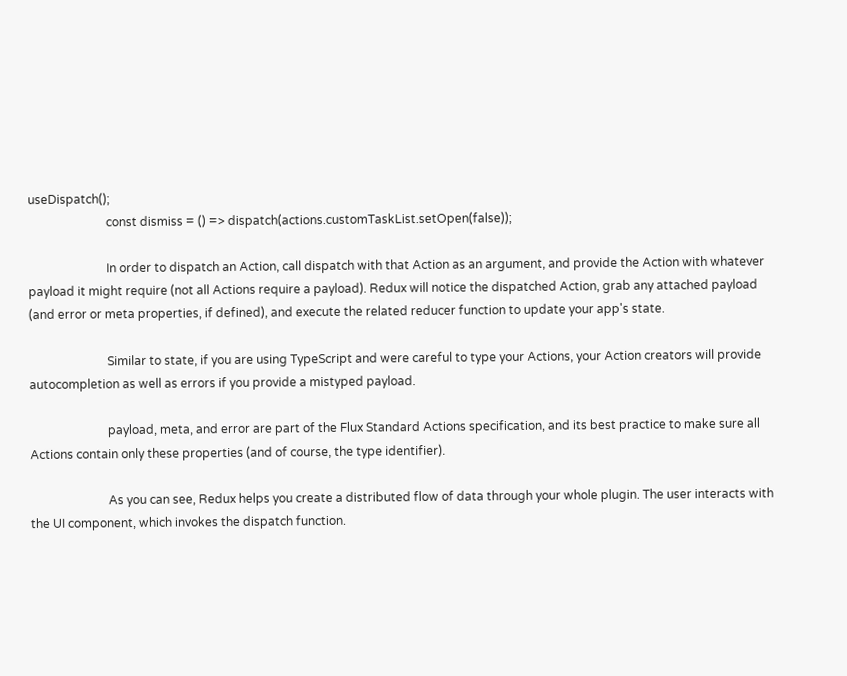useDispatch();
                          const dismiss = () => dispatch(actions.customTaskList.setOpen(false));

                          In order to dispatch an Action, call dispatch with that Action as an argument, and provide the Action with whatever payload it might require (not all Actions require a payload). Redux will notice the dispatched Action, grab any attached payload (and error or meta properties, if defined), and execute the related reducer function to update your app's state.

                          Similar to state, if you are using TypeScript and were careful to type your Actions, your Action creators will provide autocompletion as well as errors if you provide a mistyped payload.

                          payload, meta, and error are part of the Flux Standard Actions specification, and its best practice to make sure all Actions contain only these properties (and of course, the type identifier).

                          As you can see, Redux helps you create a distributed flow of data through your whole plugin. The user interacts with the UI component, which invokes the dispatch function.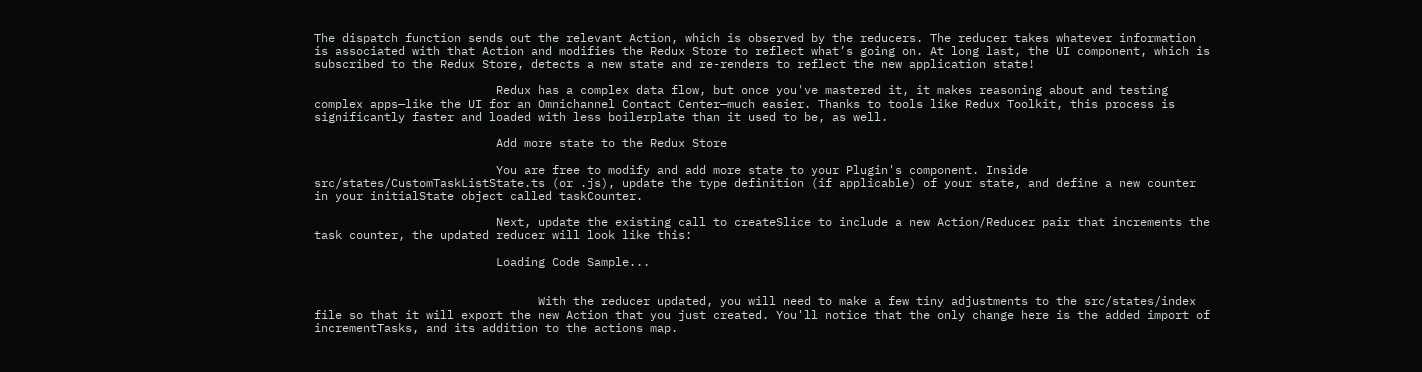The dispatch function sends out the relevant Action, which is observed by the reducers. The reducer takes whatever information is associated with that Action and modifies the Redux Store to reflect what’s going on. At long last, the UI component, which is subscribed to the Redux Store, detects a new state and re-renders to reflect the new application state!

                          Redux has a complex data flow, but once you've mastered it, it makes reasoning about and testing complex apps—like the UI for an Omnichannel Contact Center—much easier. Thanks to tools like Redux Toolkit, this process is significantly faster and loaded with less boilerplate than it used to be, as well.

                          Add more state to the Redux Store

                          You are free to modify and add more state to your Plugin's component. Inside src/states/CustomTaskListState.ts (or .js), update the type definition (if applicable) of your state, and define a new counter in your initialState object called taskCounter.

                          Next, update the existing call to createSlice to include a new Action/Reducer pair that increments the task counter, the updated reducer will look like this:

                          Loading Code Sample...


                                With the reducer updated, you will need to make a few tiny adjustments to the src/states/index file so that it will export the new Action that you just created. You'll notice that the only change here is the added import of incrementTasks, and its addition to the actions map.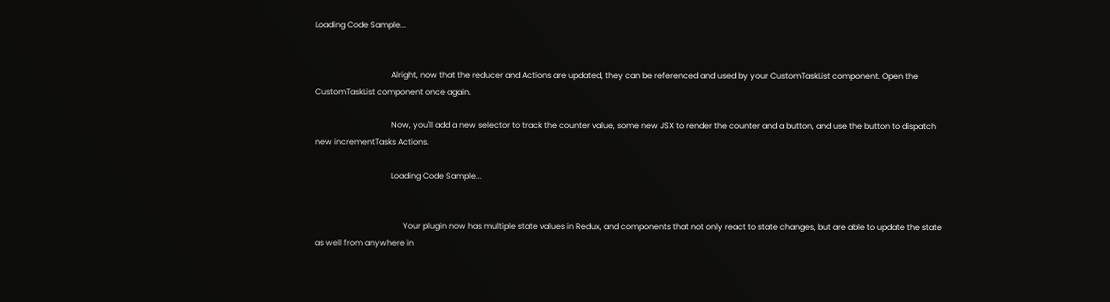Loading Code Sample...


                                      Alright, now that the reducer and Actions are updated, they can be referenced and used by your CustomTaskList component. Open the CustomTaskList component once again.

                                      Now, you'll add a new selector to track the counter value, some new JSX to render the counter and a button, and use the button to dispatch new incrementTasks Actions.

                                      Loading Code Sample...


                                            Your plugin now has multiple state values in Redux, and components that not only react to state changes, but are able to update the state as well from anywhere in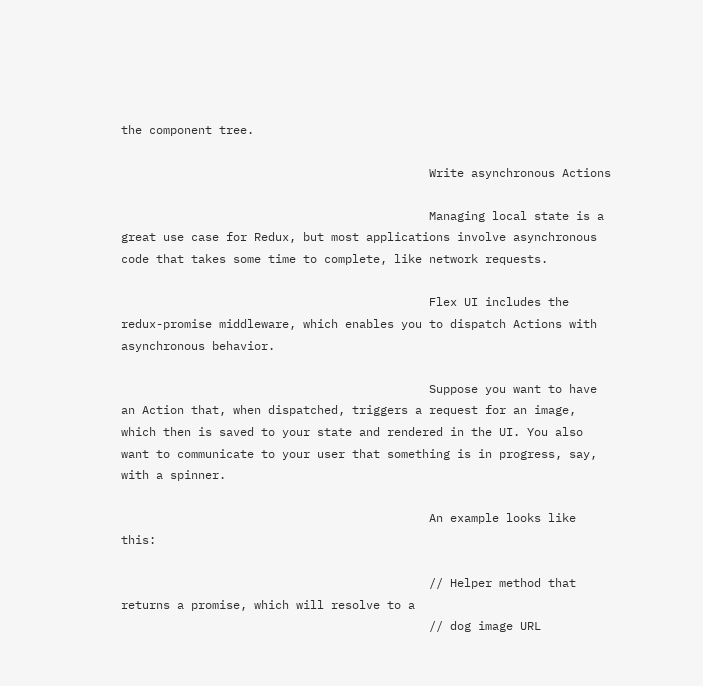the component tree.

                                            Write asynchronous Actions

                                            Managing local state is a great use case for Redux, but most applications involve asynchronous code that takes some time to complete, like network requests.

                                            Flex UI includes the redux-promise middleware, which enables you to dispatch Actions with asynchronous behavior.

                                            Suppose you want to have an Action that, when dispatched, triggers a request for an image, which then is saved to your state and rendered in the UI. You also want to communicate to your user that something is in progress, say, with a spinner.

                                            An example looks like this:

                                            // Helper method that returns a promise, which will resolve to a
                                            // dog image URL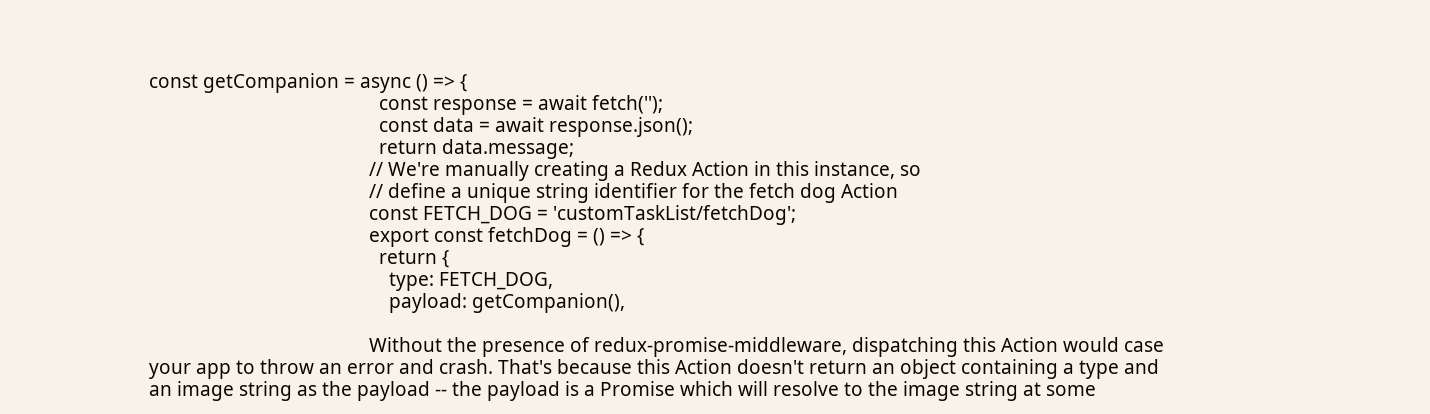const getCompanion = async () => {
                                              const response = await fetch('');
                                              const data = await response.json();
                                              return data.message;
                                            // We're manually creating a Redux Action in this instance, so
                                            // define a unique string identifier for the fetch dog Action
                                            const FETCH_DOG = 'customTaskList/fetchDog';
                                            export const fetchDog = () => {
                                              return {
                                                type: FETCH_DOG,
                                                payload: getCompanion(),

                                            Without the presence of redux-promise-middleware, dispatching this Action would case your app to throw an error and crash. That's because this Action doesn't return an object containing a type and an image string as the payload -- the payload is a Promise which will resolve to the image string at some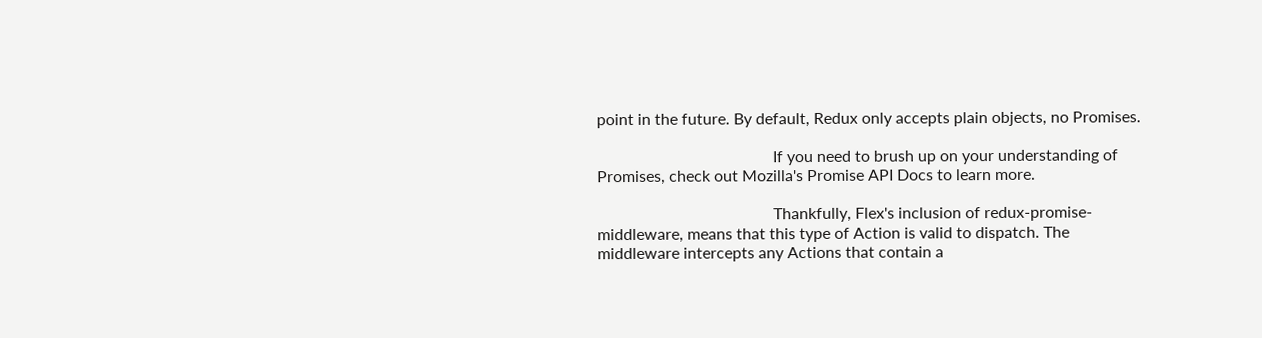point in the future. By default, Redux only accepts plain objects, no Promises.

                                            If you need to brush up on your understanding of Promises, check out Mozilla's Promise API Docs to learn more.

                                            Thankfully, Flex's inclusion of redux-promise-middleware, means that this type of Action is valid to dispatch. The middleware intercepts any Actions that contain a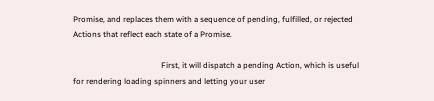Promise, and replaces them with a sequence of pending, fulfilled, or rejected Actions that reflect each state of a Promise.

                                            First, it will dispatch a pending Action, which is useful for rendering loading spinners and letting your user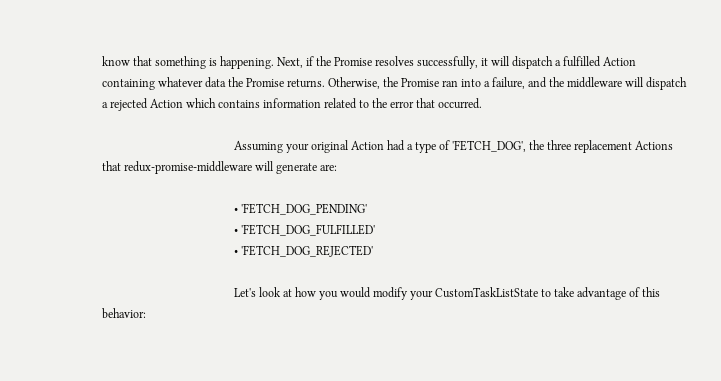know that something is happening. Next, if the Promise resolves successfully, it will dispatch a fulfilled Action containing whatever data the Promise returns. Otherwise, the Promise ran into a failure, and the middleware will dispatch a rejected Action which contains information related to the error that occurred.

                                            Assuming your original Action had a type of 'FETCH_DOG', the three replacement Actions that redux-promise-middleware will generate are:

                                            • 'FETCH_DOG_PENDING'
                                            • 'FETCH_DOG_FULFILLED'
                                            • 'FETCH_DOG_REJECTED'

                                            Let's look at how you would modify your CustomTaskListState to take advantage of this behavior: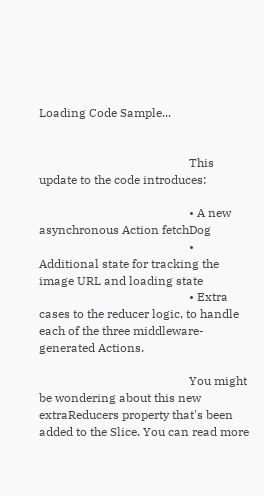Loading Code Sample...


                                                  This update to the code introduces:

                                                  • A new asynchronous Action fetchDog
                                                  • Additional state for tracking the image URL and loading state
                                                  • Extra cases to the reducer logic, to handle each of the three middleware-generated Actions.

                                                  You might be wondering about this new extraReducers property that's been added to the Slice. You can read more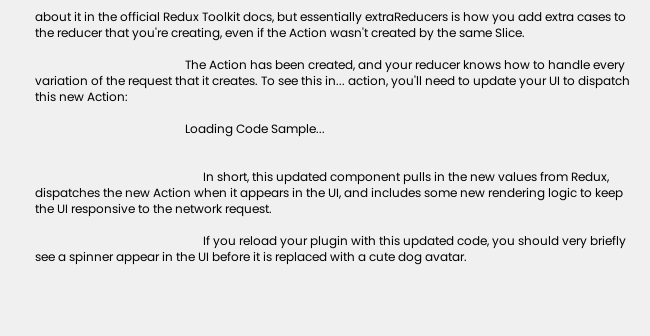about it in the official Redux Toolkit docs, but essentially extraReducers is how you add extra cases to the reducer that you're creating, even if the Action wasn't created by the same Slice.

                                                  The Action has been created, and your reducer knows how to handle every variation of the request that it creates. To see this in... action, you'll need to update your UI to dispatch this new Action:

                                                  Loading Code Sample...


                                                        In short, this updated component pulls in the new values from Redux, dispatches the new Action when it appears in the UI, and includes some new rendering logic to keep the UI responsive to the network request.

                                                        If you reload your plugin with this updated code, you should very briefly see a spinner appear in the UI before it is replaced with a cute dog avatar.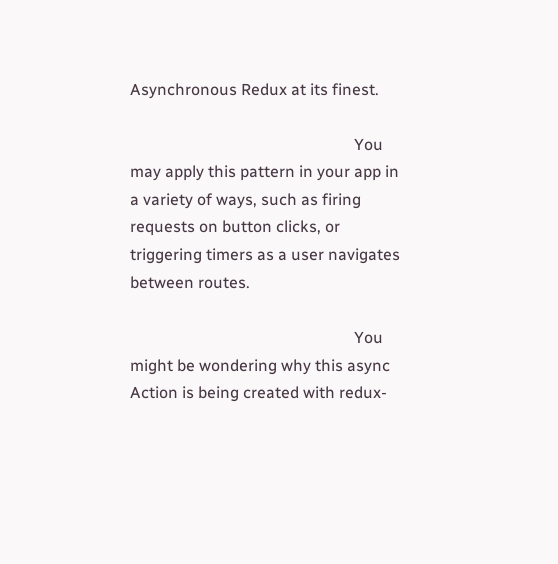Asynchronous Redux at its finest.

                                                        You may apply this pattern in your app in a variety of ways, such as firing requests on button clicks, or triggering timers as a user navigates between routes.

                                                        You might be wondering why this async Action is being created with redux-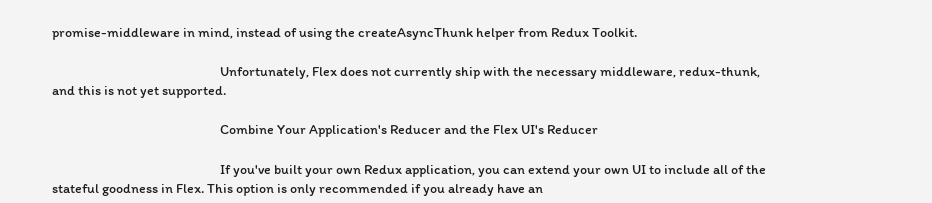promise-middleware in mind, instead of using the createAsyncThunk helper from Redux Toolkit.

                                                        Unfortunately, Flex does not currently ship with the necessary middleware, redux-thunk, and this is not yet supported.

                                                        Combine Your Application's Reducer and the Flex UI's Reducer

                                                        If you've built your own Redux application, you can extend your own UI to include all of the stateful goodness in Flex. This option is only recommended if you already have an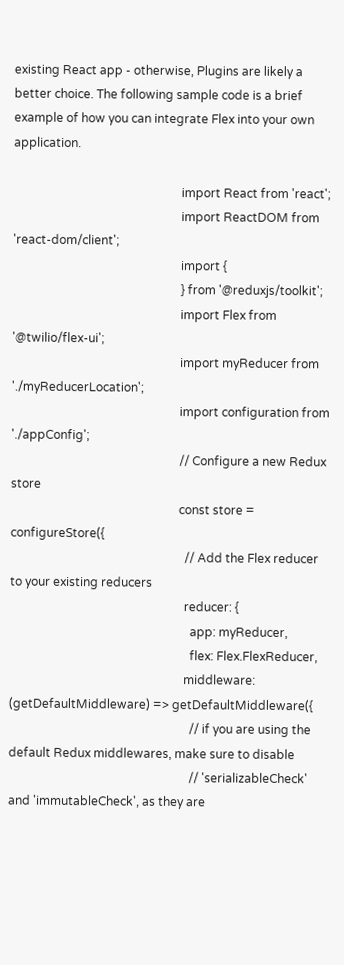existing React app - otherwise, Plugins are likely a better choice. The following sample code is a brief example of how you can integrate Flex into your own application.

                                                        import React from 'react';
                                                        import ReactDOM from 'react-dom/client';
                                                        import {
                                                        } from '@reduxjs/toolkit';
                                                        import Flex from '@twilio/flex-ui';
                                                        import myReducer from './myReducerLocation';
                                                        import configuration from './appConfig';
                                                        // Configure a new Redux store
                                                        const store = configureStore({
                                                          // Add the Flex reducer to your existing reducers
                                                          reducer: {
                                                            app: myReducer,
                                                            flex: Flex.FlexReducer,
                                                          middleware: (getDefaultMiddleware) => getDefaultMiddleware({
                                                            // if you are using the default Redux middlewares, make sure to disable
                                                            // 'serializableCheck' and 'immutableCheck', as they are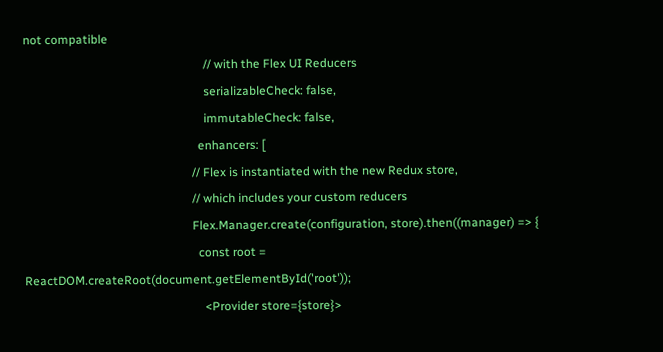not compatible
                                                            // with the Flex UI Reducers
                                                            serializableCheck: false,
                                                            immutableCheck: false,
                                                          enhancers: [
                                                        // Flex is instantiated with the new Redux store,
                                                        // which includes your custom reducers
                                                        Flex.Manager.create(configuration, store).then((manager) => {
                                                          const root = ReactDOM.createRoot(document.getElementById('root'));
                                                            <Provider store={store}>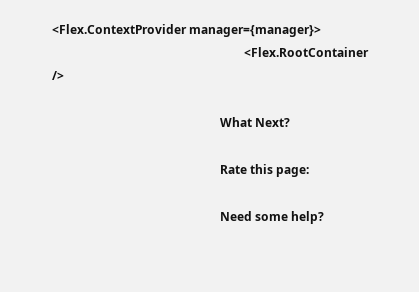<Flex.ContextProvider manager={manager}>
                                                                <Flex.RootContainer />

                                                        What Next?

                                                        Rate this page:

                                                        Need some help?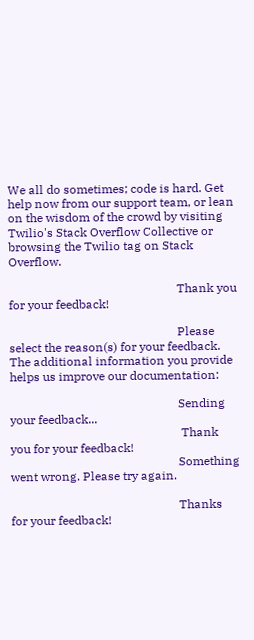We all do sometimes; code is hard. Get help now from our support team, or lean on the wisdom of the crowd by visiting Twilio's Stack Overflow Collective or browsing the Twilio tag on Stack Overflow.

                                                        Thank you for your feedback!

                                                        Please select the reason(s) for your feedback. The additional information you provide helps us improve our documentation:

                                                        Sending your feedback...
                                                         Thank you for your feedback!
                                                        Something went wrong. Please try again.

                                                        Thanks for your feedback!